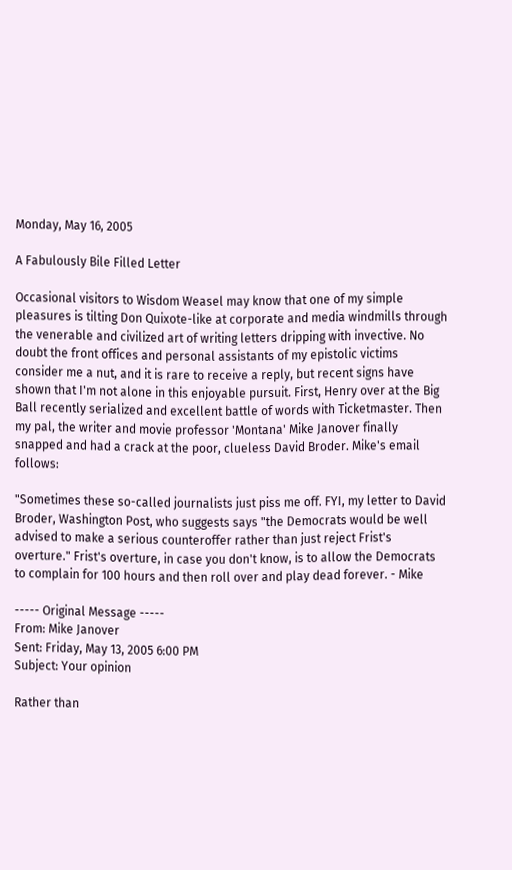Monday, May 16, 2005

A Fabulously Bile Filled Letter

Occasional visitors to Wisdom Weasel may know that one of my simple pleasures is tilting Don Quixote-like at corporate and media windmills through the venerable and civilized art of writing letters dripping with invective. No doubt the front offices and personal assistants of my epistolic victims consider me a nut, and it is rare to receive a reply, but recent signs have shown that I'm not alone in this enjoyable pursuit. First, Henry over at the Big Ball recently serialized and excellent battle of words with Ticketmaster. Then my pal, the writer and movie professor 'Montana' Mike Janover finally snapped and had a crack at the poor, clueless David Broder. Mike's email follows:

"Sometimes these so-called journalists just piss me off. FYI, my letter to David Broder, Washington Post, who suggests says "the Democrats would be well advised to make a serious counteroffer rather than just reject Frist's overture." Frist's overture, in case you don't know, is to allow the Democrats to complain for 100 hours and then roll over and play dead forever. - Mike

----- Original Message -----
From: Mike Janover
Sent: Friday, May 13, 2005 6:00 PM
Subject: Your opinion

Rather than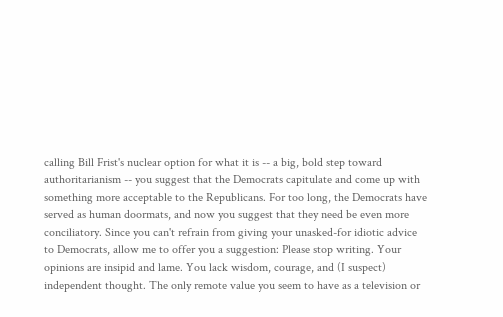calling Bill Frist's nuclear option for what it is -- a big, bold step toward authoritarianism -- you suggest that the Democrats capitulate and come up with something more acceptable to the Republicans. For too long, the Democrats have served as human doormats, and now you suggest that they need be even more conciliatory. Since you can't refrain from giving your unasked-for idiotic advice to Democrats, allow me to offer you a suggestion: Please stop writing. Your opinions are insipid and lame. You lack wisdom, courage, and (I suspect) independent thought. The only remote value you seem to have as a television or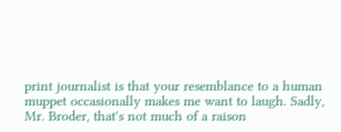print journalist is that your resemblance to a human muppet occasionally makes me want to laugh. Sadly, Mr. Broder, that's not much of a raison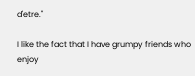d'etre."

I like the fact that I have grumpy friends who enjoy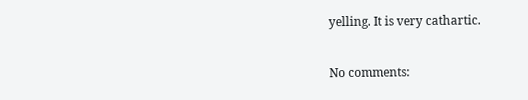yelling. It is very cathartic.

No comments: